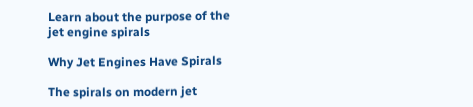Learn about the purpose of the jet engine spirals

Why Jet Engines Have Spirals

The spirals on modern jet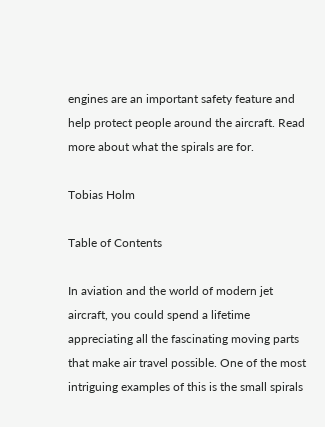engines are an important safety feature and help protect people around the aircraft. Read more about what the spirals are for.

Tobias Holm

Table of Contents

In aviation and the world of modern jet aircraft, you could spend a lifetime appreciating all the fascinating moving parts that make air travel possible. One of the most intriguing examples of this is the small spirals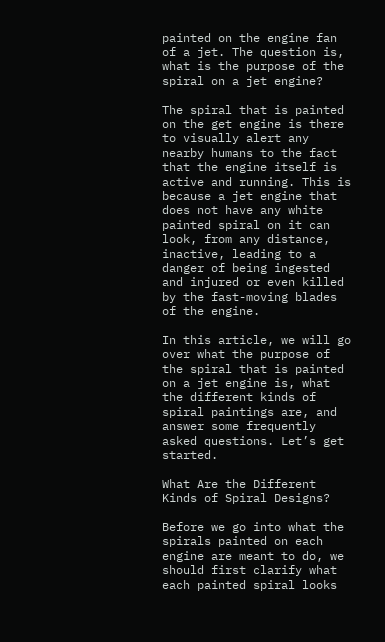painted on the engine fan of a jet. The question is, what is the purpose of the spiral on a jet engine?

The spiral that is painted on the get engine is there to visually alert any nearby humans to the fact that the engine itself is active and running. This is because a jet engine that does not have any white painted spiral on it can look, from any distance, inactive, leading to a danger of being ingested and injured or even killed by the fast-moving blades of the engine.

In this article, we will go over what the purpose of the spiral that is painted on a jet engine is, what the different kinds of spiral paintings are, and answer some frequently asked questions. Let’s get started.

What Are the Different Kinds of Spiral Designs?

Before we go into what the spirals painted on each engine are meant to do, we should first clarify what each painted spiral looks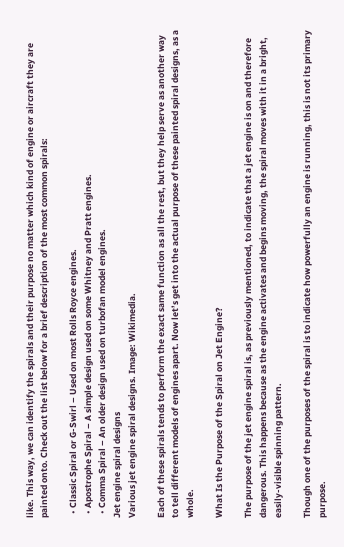like. This way, we can identify the spirals and their purpose no matter which kind of engine or aircraft they are painted onto. Check out the list below for a brief description of the most common spirals:

  • Classic Spiral or G-Swirl – Used on most Rolls Royce engines.
  • Apostrophe Spiral – A simple design used on some Whitney and Pratt engines.
  • Comma Spiral – An older design used on turbofan model engines.
Jet engine spiral designs
Various jet engine spiral designs. Image: Wikimedia.

Each of these spirals tends to perform the exact same function as all the rest, but they help serve as another way to tell different models of engines apart. Now let’s get into the actual purpose of these painted spiral designs, as a whole.

What Is the Purpose of the Spiral on Jet Engine?

The purpose of the jet engine spiral is, as previously mentioned, to indicate that a jet engine is on and therefore dangerous. This happens because as the engine activates and begins moving, the spiral moves with it in a bright, easily-visible spinning pattern.

Though one of the purposes of the spiral is to indicate how powerfully an engine is running, this is not its primary purpose.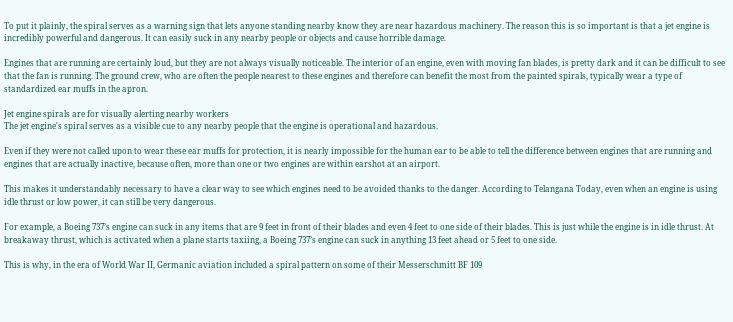To put it plainly, the spiral serves as a warning sign that lets anyone standing nearby know they are near hazardous machinery. The reason this is so important is that a jet engine is incredibly powerful and dangerous. It can easily suck in any nearby people or objects and cause horrible damage.

Engines that are running are certainly loud, but they are not always visually noticeable. The interior of an engine, even with moving fan blades, is pretty dark and it can be difficult to see that the fan is running. The ground crew, who are often the people nearest to these engines and therefore can benefit the most from the painted spirals, typically wear a type of standardized ear muffs in the apron.

Jet engine spirals are for visually alerting nearby workers
The jet engine's spiral serves as a visible cue to any nearby people that the engine is operational and hazardous.

Even if they were not called upon to wear these ear muffs for protection, it is nearly impossible for the human ear to be able to tell the difference between engines that are running and engines that are actually inactive, because often, more than one or two engines are within earshot at an airport.

This makes it understandably necessary to have a clear way to see which engines need to be avoided thanks to the danger. According to Telangana Today, even when an engine is using idle thrust or low power, it can still be very dangerous.

For example, a Boeing 737’s engine can suck in any items that are 9 feet in front of their blades and even 4 feet to one side of their blades. This is just while the engine is in idle thrust. At breakaway thrust, which is activated when a plane starts taxiing, a Boeing 737’s engine can suck in anything 13 feet ahead or 5 feet to one side.

This is why, in the era of World War II, Germanic aviation included a spiral pattern on some of their Messerschmitt BF 109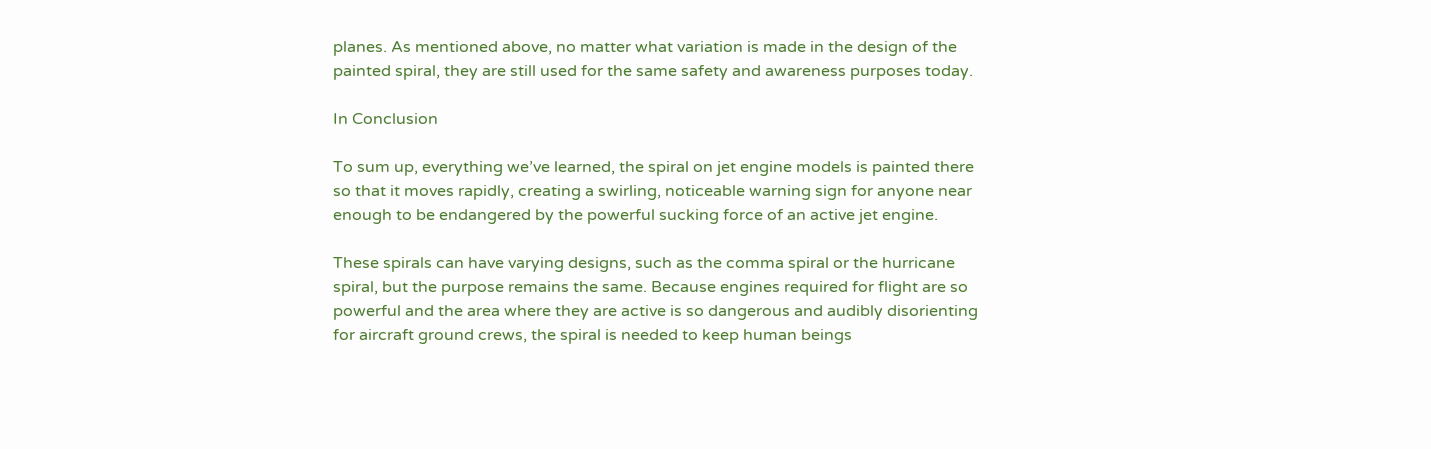planes. As mentioned above, no matter what variation is made in the design of the painted spiral, they are still used for the same safety and awareness purposes today.

In Conclusion

To sum up, everything we’ve learned, the spiral on jet engine models is painted there so that it moves rapidly, creating a swirling, noticeable warning sign for anyone near enough to be endangered by the powerful sucking force of an active jet engine.

These spirals can have varying designs, such as the comma spiral or the hurricane spiral, but the purpose remains the same. Because engines required for flight are so powerful and the area where they are active is so dangerous and audibly disorienting for aircraft ground crews, the spiral is needed to keep human beings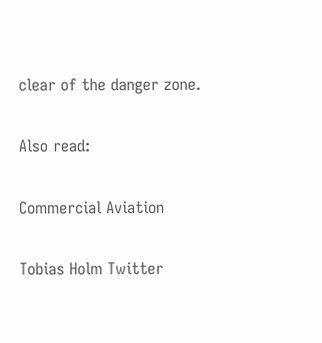clear of the danger zone.

Also read:

Commercial Aviation

Tobias Holm Twitter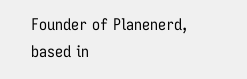Founder of Planenerd, based in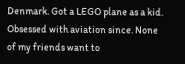Denmark. Got a LEGO plane as a kid. Obsessed with aviation since. None of my friends want to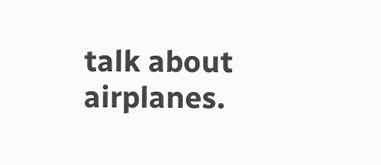talk about airplanes.